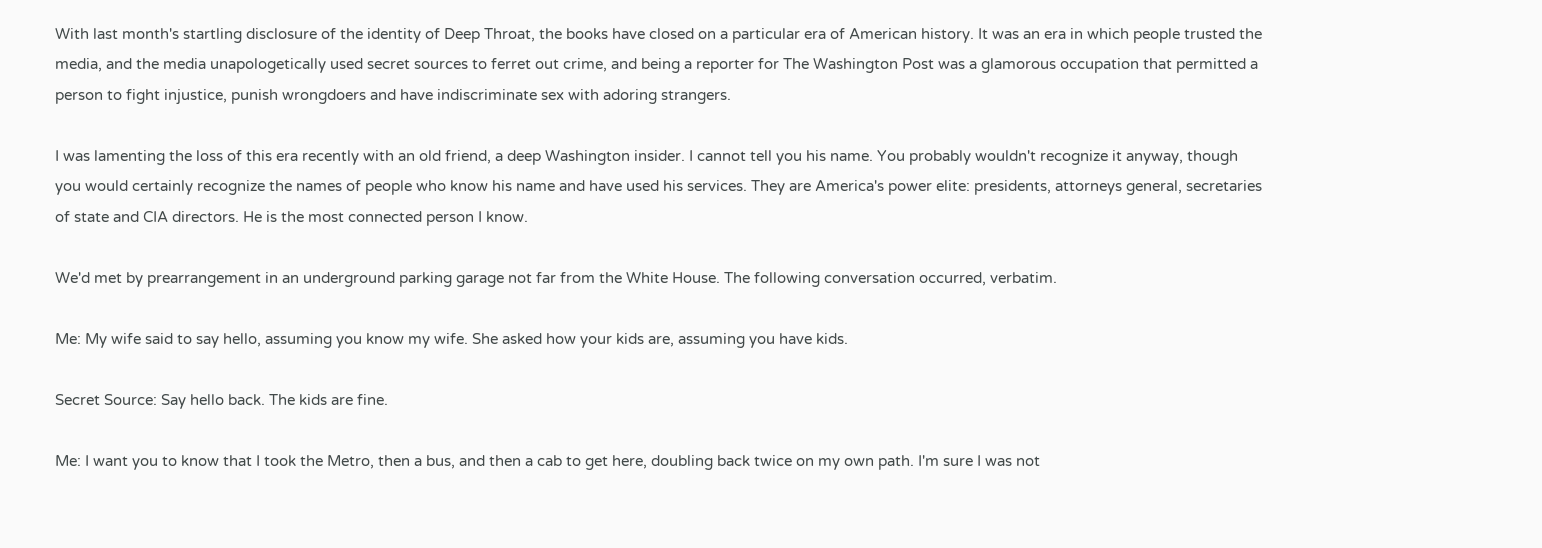With last month's startling disclosure of the identity of Deep Throat, the books have closed on a particular era of American history. It was an era in which people trusted the media, and the media unapologetically used secret sources to ferret out crime, and being a reporter for The Washington Post was a glamorous occupation that permitted a person to fight injustice, punish wrongdoers and have indiscriminate sex with adoring strangers.

I was lamenting the loss of this era recently with an old friend, a deep Washington insider. I cannot tell you his name. You probably wouldn't recognize it anyway, though you would certainly recognize the names of people who know his name and have used his services. They are America's power elite: presidents, attorneys general, secretaries of state and CIA directors. He is the most connected person I know.

We'd met by prearrangement in an underground parking garage not far from the White House. The following conversation occurred, verbatim.

Me: My wife said to say hello, assuming you know my wife. She asked how your kids are, assuming you have kids.

Secret Source: Say hello back. The kids are fine.

Me: I want you to know that I took the Metro, then a bus, and then a cab to get here, doubling back twice on my own path. I'm sure I was not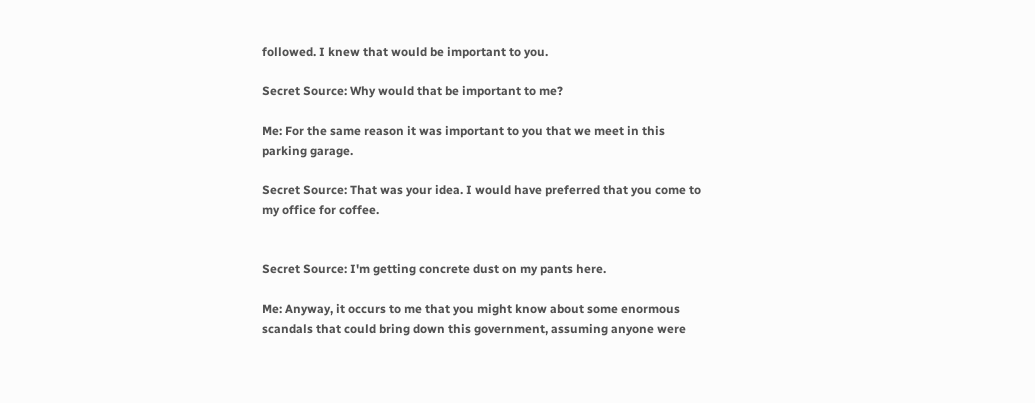followed. I knew that would be important to you.

Secret Source: Why would that be important to me?

Me: For the same reason it was important to you that we meet in this parking garage.

Secret Source: That was your idea. I would have preferred that you come to my office for coffee.


Secret Source: I'm getting concrete dust on my pants here.

Me: Anyway, it occurs to me that you might know about some enormous scandals that could bring down this government, assuming anyone were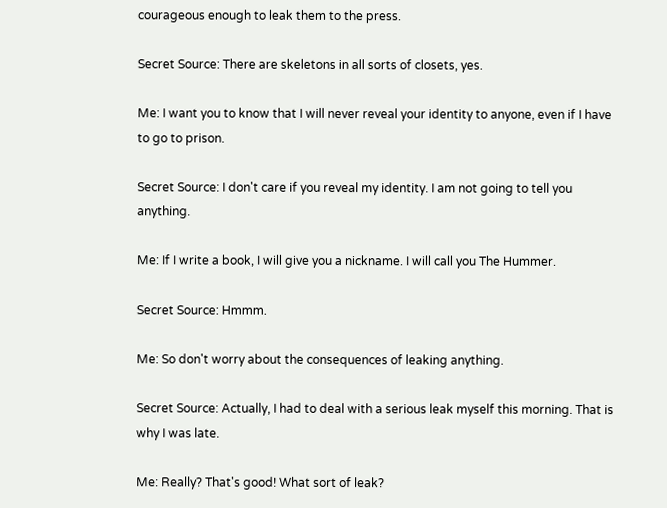courageous enough to leak them to the press.

Secret Source: There are skeletons in all sorts of closets, yes.

Me: I want you to know that I will never reveal your identity to anyone, even if I have to go to prison.

Secret Source: I don't care if you reveal my identity. I am not going to tell you anything.

Me: If I write a book, I will give you a nickname. I will call you The Hummer.

Secret Source: Hmmm.

Me: So don't worry about the consequences of leaking anything.

Secret Source: Actually, I had to deal with a serious leak myself this morning. That is why I was late.

Me: Really? That's good! What sort of leak?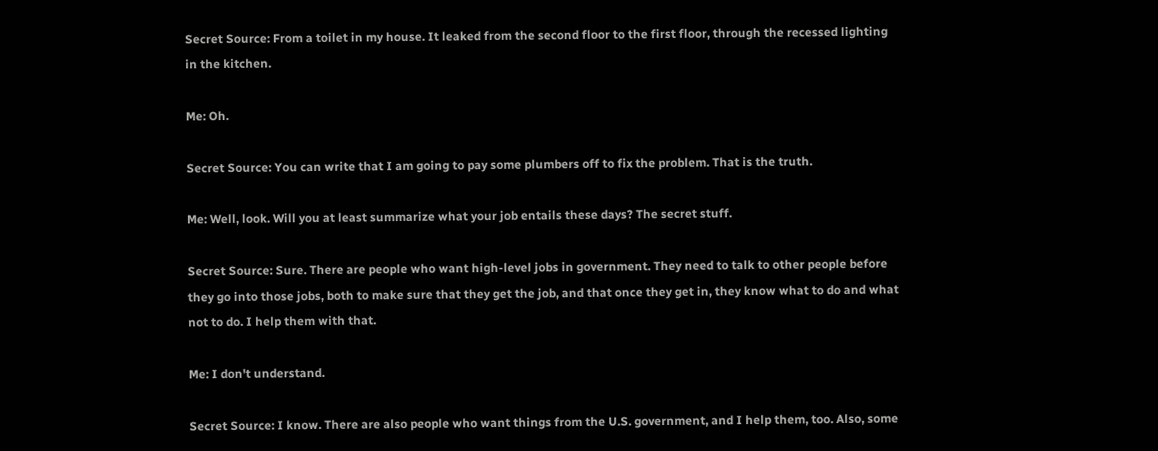Secret Source: From a toilet in my house. It leaked from the second floor to the first floor, through the recessed lighting in the kitchen.

Me: Oh.

Secret Source: You can write that I am going to pay some plumbers off to fix the problem. That is the truth.

Me: Well, look. Will you at least summarize what your job entails these days? The secret stuff.

Secret Source: Sure. There are people who want high-level jobs in government. They need to talk to other people before they go into those jobs, both to make sure that they get the job, and that once they get in, they know what to do and what not to do. I help them with that.

Me: I don't understand.

Secret Source: I know. There are also people who want things from the U.S. government, and I help them, too. Also, some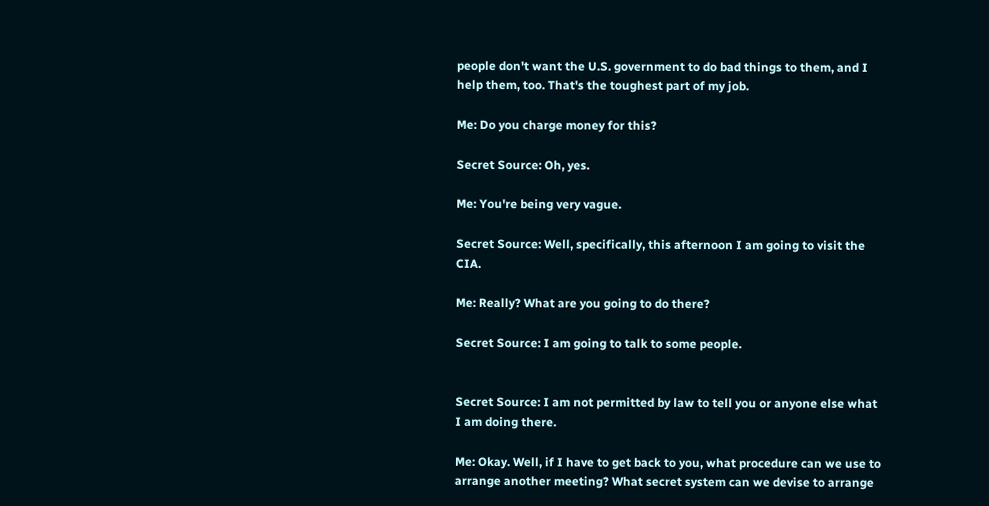people don't want the U.S. government to do bad things to them, and I help them, too. That's the toughest part of my job.

Me: Do you charge money for this?

Secret Source: Oh, yes.

Me: You're being very vague.

Secret Source: Well, specifically, this afternoon I am going to visit the CIA.

Me: Really? What are you going to do there?

Secret Source: I am going to talk to some people.


Secret Source: I am not permitted by law to tell you or anyone else what I am doing there.

Me: Okay. Well, if I have to get back to you, what procedure can we use to arrange another meeting? What secret system can we devise to arrange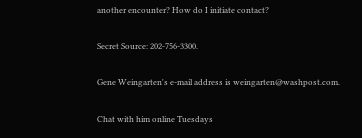another encounter? How do I initiate contact?

Secret Source: 202-756-3300.

Gene Weingarten's e-mail address is weingarten@washpost.com.

Chat with him online Tuesdays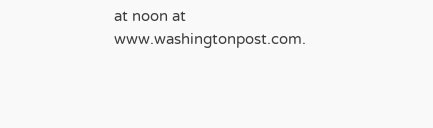at noon at www.washingtonpost.com.